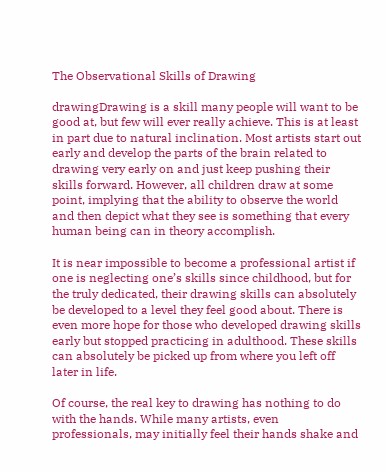The Observational Skills of Drawing

drawingDrawing is a skill many people will want to be good at, but few will ever really achieve. This is at least in part due to natural inclination. Most artists start out early and develop the parts of the brain related to drawing very early on and just keep pushing their skills forward. However, all children draw at some point, implying that the ability to observe the world and then depict what they see is something that every human being can in theory accomplish.

It is near impossible to become a professional artist if one is neglecting one’s skills since childhood, but for the truly dedicated, their drawing skills can absolutely be developed to a level they feel good about. There is even more hope for those who developed drawing skills early but stopped practicing in adulthood. These skills can absolutely be picked up from where you left off later in life.

Of course, the real key to drawing has nothing to do with the hands. While many artists, even professionals, may initially feel their hands shake and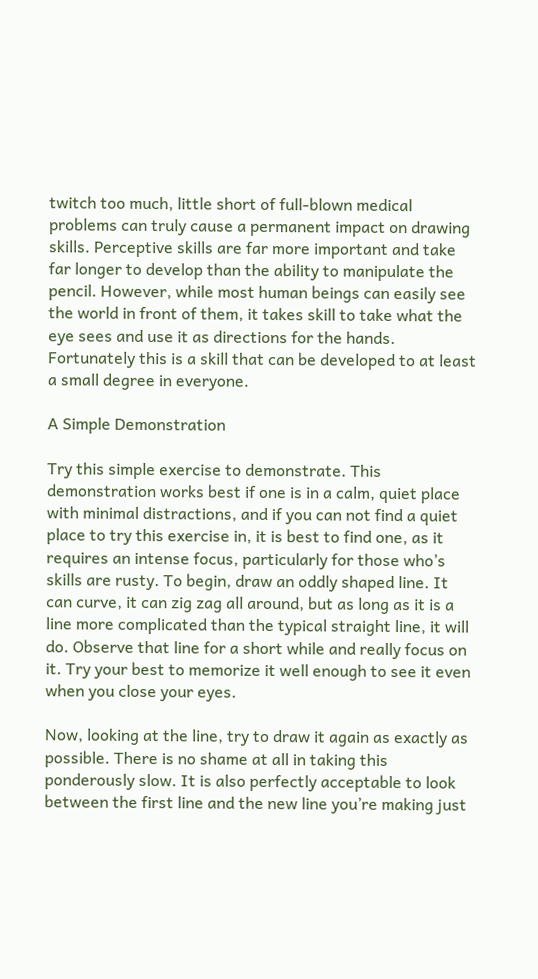twitch too much, little short of full-blown medical problems can truly cause a permanent impact on drawing skills. Perceptive skills are far more important and take far longer to develop than the ability to manipulate the pencil. However, while most human beings can easily see the world in front of them, it takes skill to take what the eye sees and use it as directions for the hands. Fortunately this is a skill that can be developed to at least a small degree in everyone.

A Simple Demonstration

Try this simple exercise to demonstrate. This demonstration works best if one is in a calm, quiet place with minimal distractions, and if you can not find a quiet place to try this exercise in, it is best to find one, as it requires an intense focus, particularly for those who’s skills are rusty. To begin, draw an oddly shaped line. It can curve, it can zig zag all around, but as long as it is a line more complicated than the typical straight line, it will do. Observe that line for a short while and really focus on it. Try your best to memorize it well enough to see it even when you close your eyes.

Now, looking at the line, try to draw it again as exactly as possible. There is no shame at all in taking this ponderously slow. It is also perfectly acceptable to look between the first line and the new line you’re making just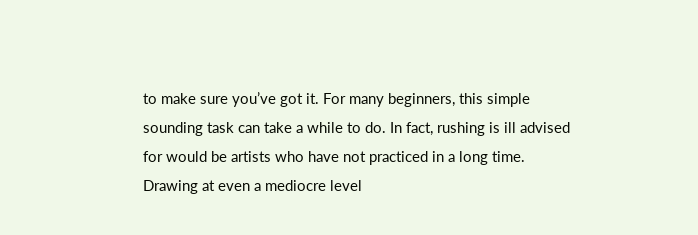to make sure you’ve got it. For many beginners, this simple sounding task can take a while to do. In fact, rushing is ill advised for would be artists who have not practiced in a long time. Drawing at even a mediocre level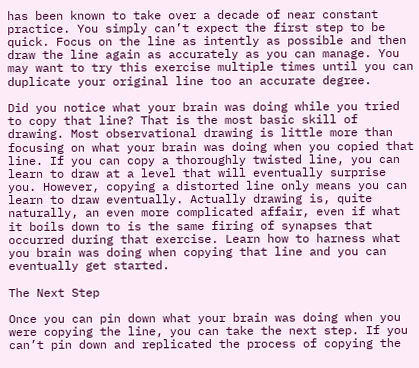has been known to take over a decade of near constant practice. You simply can’t expect the first step to be quick. Focus on the line as intently as possible and then draw the line again as accurately as you can manage. You may want to try this exercise multiple times until you can duplicate your original line too an accurate degree.

Did you notice what your brain was doing while you tried to copy that line? That is the most basic skill of drawing. Most observational drawing is little more than focusing on what your brain was doing when you copied that line. If you can copy a thoroughly twisted line, you can learn to draw at a level that will eventually surprise you. However, copying a distorted line only means you can learn to draw eventually. Actually drawing is, quite naturally, an even more complicated affair, even if what it boils down to is the same firing of synapses that occurred during that exercise. Learn how to harness what you brain was doing when copying that line and you can eventually get started.

The Next Step

Once you can pin down what your brain was doing when you were copying the line, you can take the next step. If you can’t pin down and replicated the process of copying the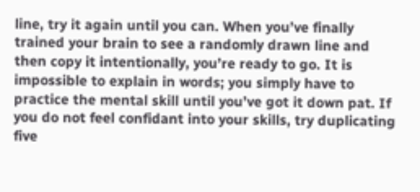line, try it again until you can. When you’ve finally trained your brain to see a randomly drawn line and then copy it intentionally, you’re ready to go. It is impossible to explain in words; you simply have to practice the mental skill until you’ve got it down pat. If you do not feel confidant into your skills, try duplicating five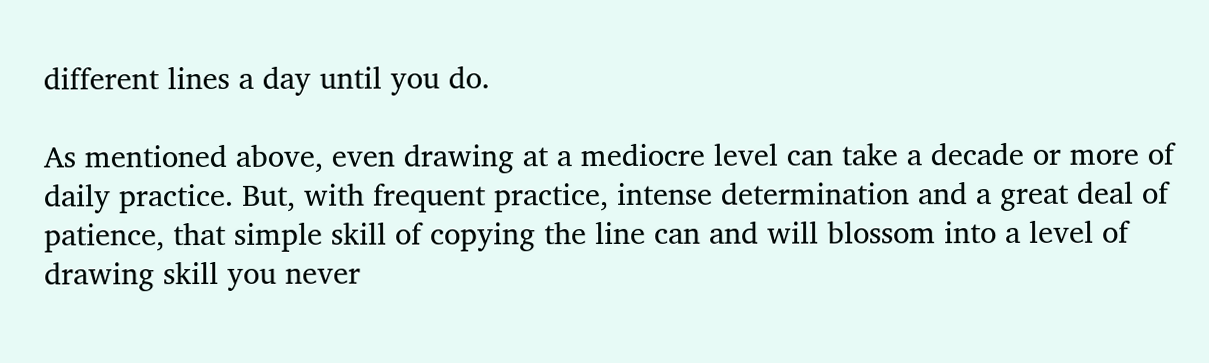different lines a day until you do.

As mentioned above, even drawing at a mediocre level can take a decade or more of daily practice. But, with frequent practice, intense determination and a great deal of patience, that simple skill of copying the line can and will blossom into a level of drawing skill you never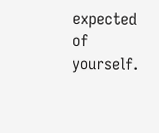expected of yourself.